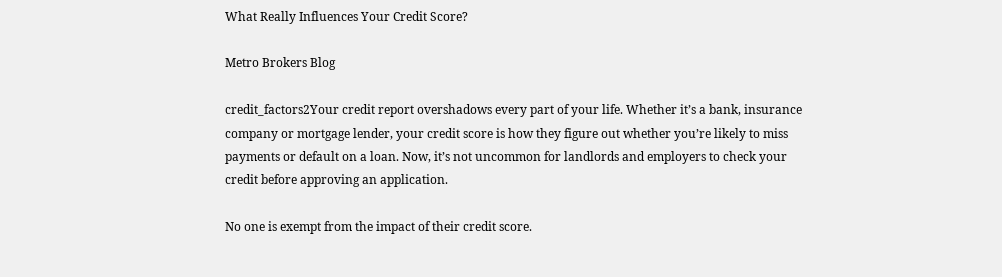What Really Influences Your Credit Score?

Metro Brokers Blog

credit_factors2Your credit report overshadows every part of your life. Whether it’s a bank, insurance company or mortgage lender, your credit score is how they figure out whether you’re likely to miss payments or default on a loan. Now, it’s not uncommon for landlords and employers to check your credit before approving an application.

No one is exempt from the impact of their credit score.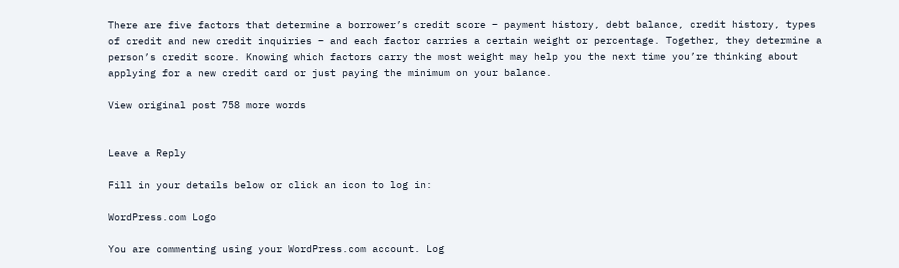There are five factors that determine a borrower’s credit score – payment history, debt balance, credit history, types of credit and new credit inquiries – and each factor carries a certain weight or percentage. Together, they determine a person’s credit score. Knowing which factors carry the most weight may help you the next time you’re thinking about applying for a new credit card or just paying the minimum on your balance.

View original post 758 more words


Leave a Reply

Fill in your details below or click an icon to log in:

WordPress.com Logo

You are commenting using your WordPress.com account. Log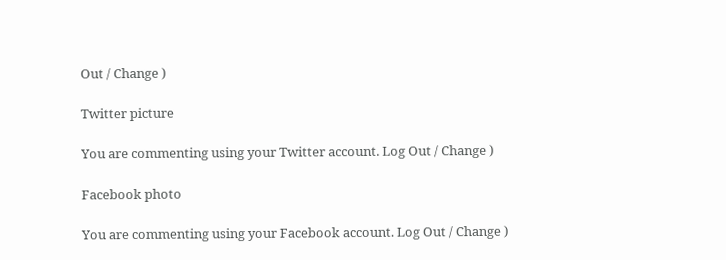Out / Change )

Twitter picture

You are commenting using your Twitter account. Log Out / Change )

Facebook photo

You are commenting using your Facebook account. Log Out / Change )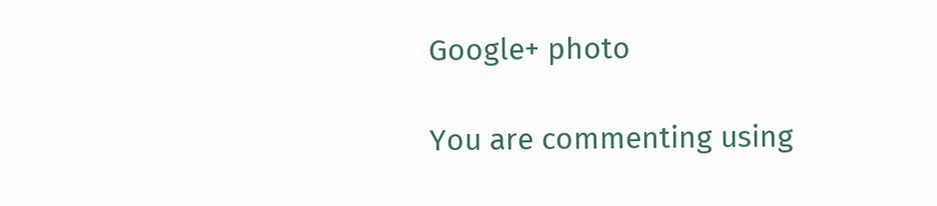Google+ photo

You are commenting using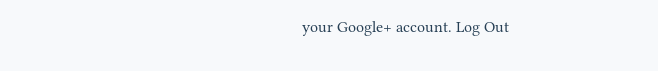your Google+ account. Log Out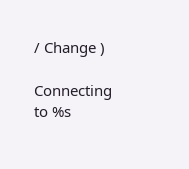/ Change )

Connecting to %s